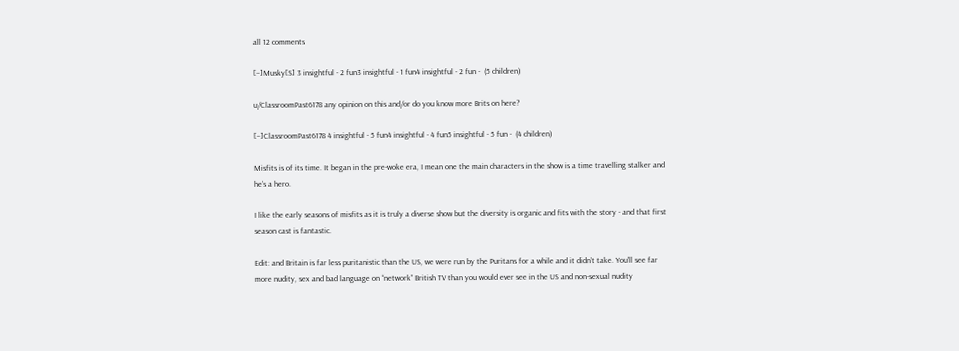all 12 comments

[–]Musky[S] 3 insightful - 2 fun3 insightful - 1 fun4 insightful - 2 fun -  (5 children)

u/ClassroomPast6178 any opinion on this and/or do you know more Brits on here?

[–]ClassroomPast6178 4 insightful - 5 fun4 insightful - 4 fun5 insightful - 5 fun -  (4 children)

Misfits is of its time. It began in the pre-woke era, I mean one the main characters in the show is a time travelling stalker and he’s a hero.

I like the early seasons of misfits as it is truly a diverse show but the diversity is organic and fits with the story - and that first season cast is fantastic.

Edit: and Britain is far less puritanistic than the US, we were run by the Puritans for a while and it didn’t take. You’ll see far more nudity, sex and bad language on “network” British TV than you would ever see in the US and non-sexual nudity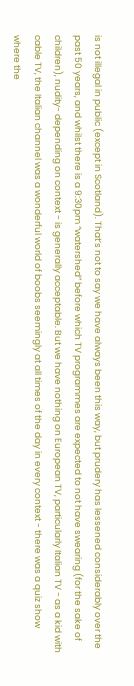is not illegal in public (except in Scotland). That’s not to say we have always been this way, but prudery has lessened considerably over the past 50 years, and whilst there is a 9:30pm “watershed” before which TV programmes are expected to not have swearing (for the sake of children), nudity- depending on context - is generally acceptable. But we have nothing on European TV, particularly Italian TV - as a kid with cable TV, the Italian channel was a wonderful world of boobs seemingly at all times of the day in every context - there was a quiz show where the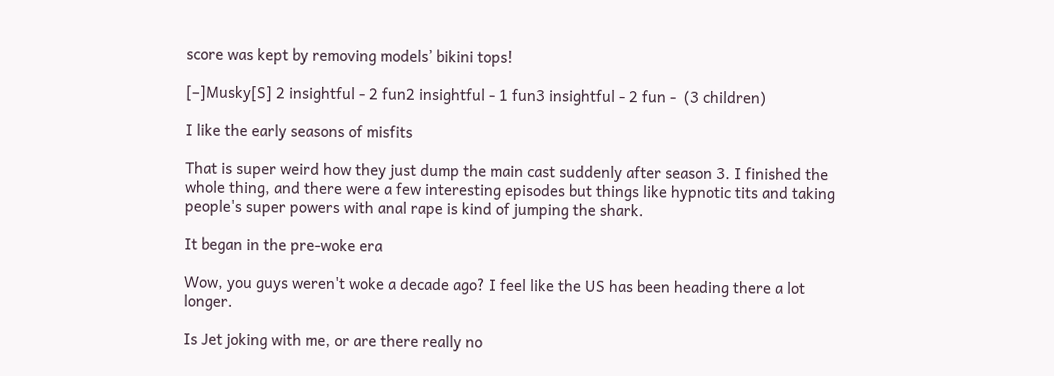score was kept by removing models’ bikini tops!

[–]Musky[S] 2 insightful - 2 fun2 insightful - 1 fun3 insightful - 2 fun -  (3 children)

I like the early seasons of misfits

That is super weird how they just dump the main cast suddenly after season 3. I finished the whole thing, and there were a few interesting episodes but things like hypnotic tits and taking people's super powers with anal rape is kind of jumping the shark.

It began in the pre-woke era

Wow, you guys weren't woke a decade ago? I feel like the US has been heading there a lot longer.

Is Jet joking with me, or are there really no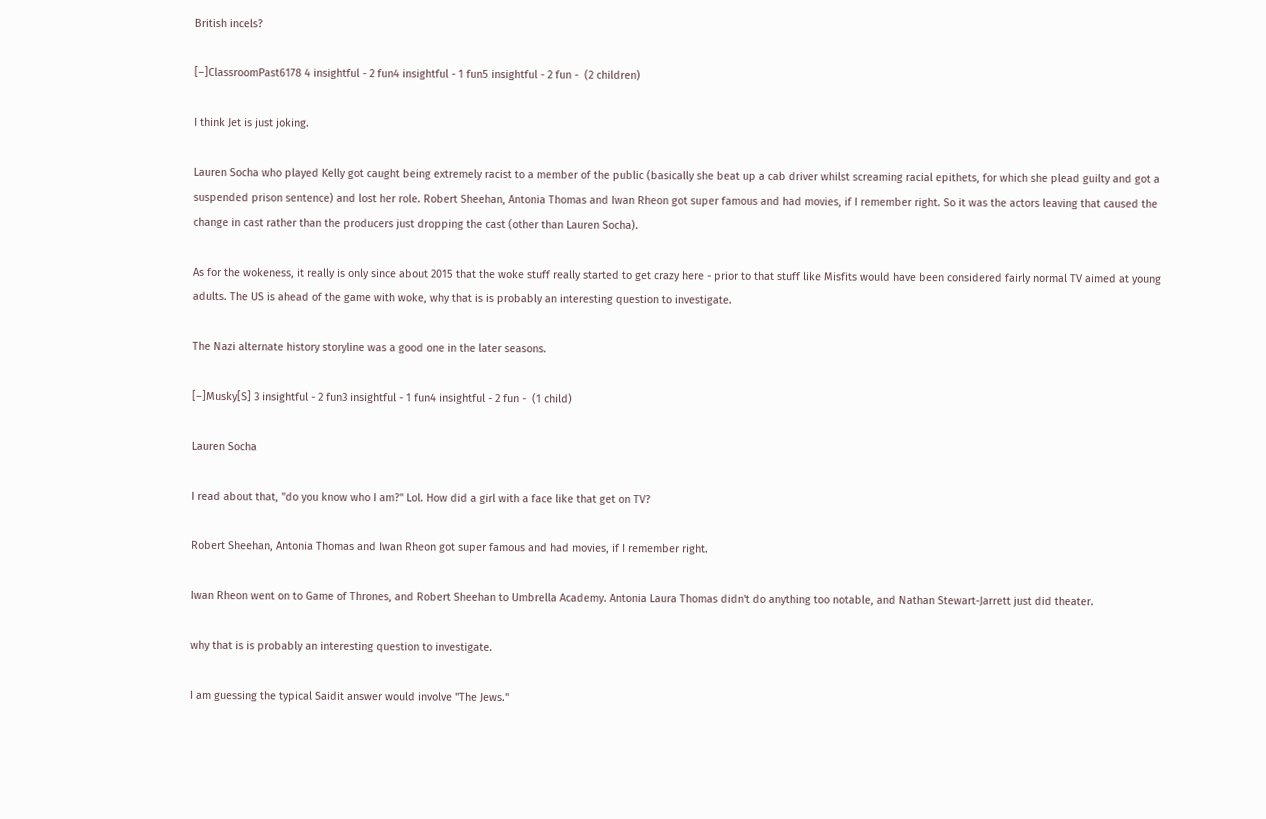British incels?

[–]ClassroomPast6178 4 insightful - 2 fun4 insightful - 1 fun5 insightful - 2 fun -  (2 children)

I think Jet is just joking.

Lauren Socha who played Kelly got caught being extremely racist to a member of the public (basically she beat up a cab driver whilst screaming racial epithets, for which she plead guilty and got a suspended prison sentence) and lost her role. Robert Sheehan, Antonia Thomas and Iwan Rheon got super famous and had movies, if I remember right. So it was the actors leaving that caused the change in cast rather than the producers just dropping the cast (other than Lauren Socha).

As for the wokeness, it really is only since about 2015 that the woke stuff really started to get crazy here - prior to that stuff like Misfits would have been considered fairly normal TV aimed at young adults. The US is ahead of the game with woke, why that is is probably an interesting question to investigate.

The Nazi alternate history storyline was a good one in the later seasons.

[–]Musky[S] 3 insightful - 2 fun3 insightful - 1 fun4 insightful - 2 fun -  (1 child)

Lauren Socha

I read about that, "do you know who I am?" Lol. How did a girl with a face like that get on TV?

Robert Sheehan, Antonia Thomas and Iwan Rheon got super famous and had movies, if I remember right.

Iwan Rheon went on to Game of Thrones, and Robert Sheehan to Umbrella Academy. Antonia Laura Thomas didn't do anything too notable, and Nathan Stewart-Jarrett just did theater.

why that is is probably an interesting question to investigate.

I am guessing the typical Saidit answer would involve "The Jews."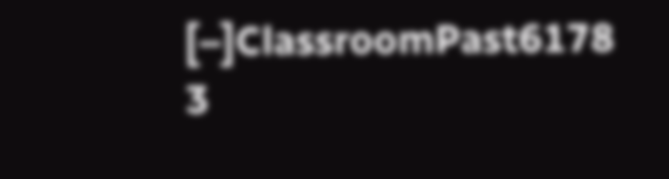[–]ClassroomPast6178 3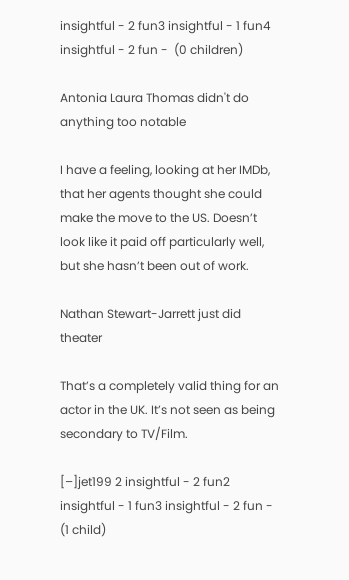insightful - 2 fun3 insightful - 1 fun4 insightful - 2 fun -  (0 children)

Antonia Laura Thomas didn't do anything too notable

I have a feeling, looking at her IMDb, that her agents thought she could make the move to the US. Doesn’t look like it paid off particularly well, but she hasn’t been out of work.

Nathan Stewart-Jarrett just did theater

That’s a completely valid thing for an actor in the UK. It’s not seen as being secondary to TV/Film.

[–]jet199 2 insightful - 2 fun2 insightful - 1 fun3 insightful - 2 fun -  (1 child)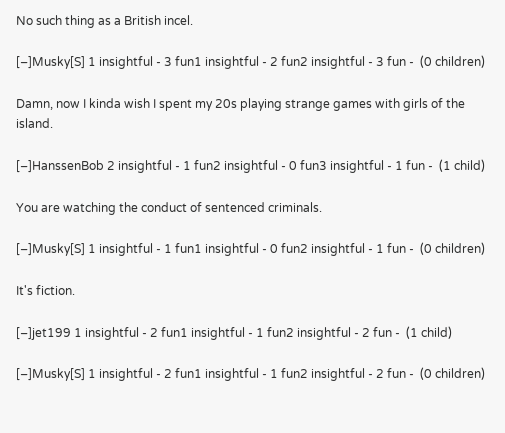No such thing as a British incel.

[–]Musky[S] 1 insightful - 3 fun1 insightful - 2 fun2 insightful - 3 fun -  (0 children)

Damn, now I kinda wish I spent my 20s playing strange games with girls of the island.

[–]HanssenBob 2 insightful - 1 fun2 insightful - 0 fun3 insightful - 1 fun -  (1 child)

You are watching the conduct of sentenced criminals.

[–]Musky[S] 1 insightful - 1 fun1 insightful - 0 fun2 insightful - 1 fun -  (0 children)

It's fiction.

[–]jet199 1 insightful - 2 fun1 insightful - 1 fun2 insightful - 2 fun -  (1 child)

[–]Musky[S] 1 insightful - 2 fun1 insightful - 1 fun2 insightful - 2 fun -  (0 children)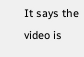It says the video is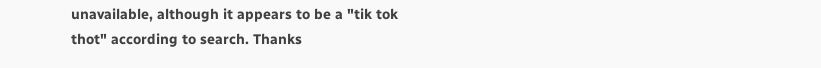unavailable, although it appears to be a "tik tok thot" according to search. Thanks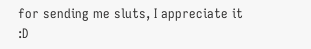for sending me sluts, I appreciate it :D